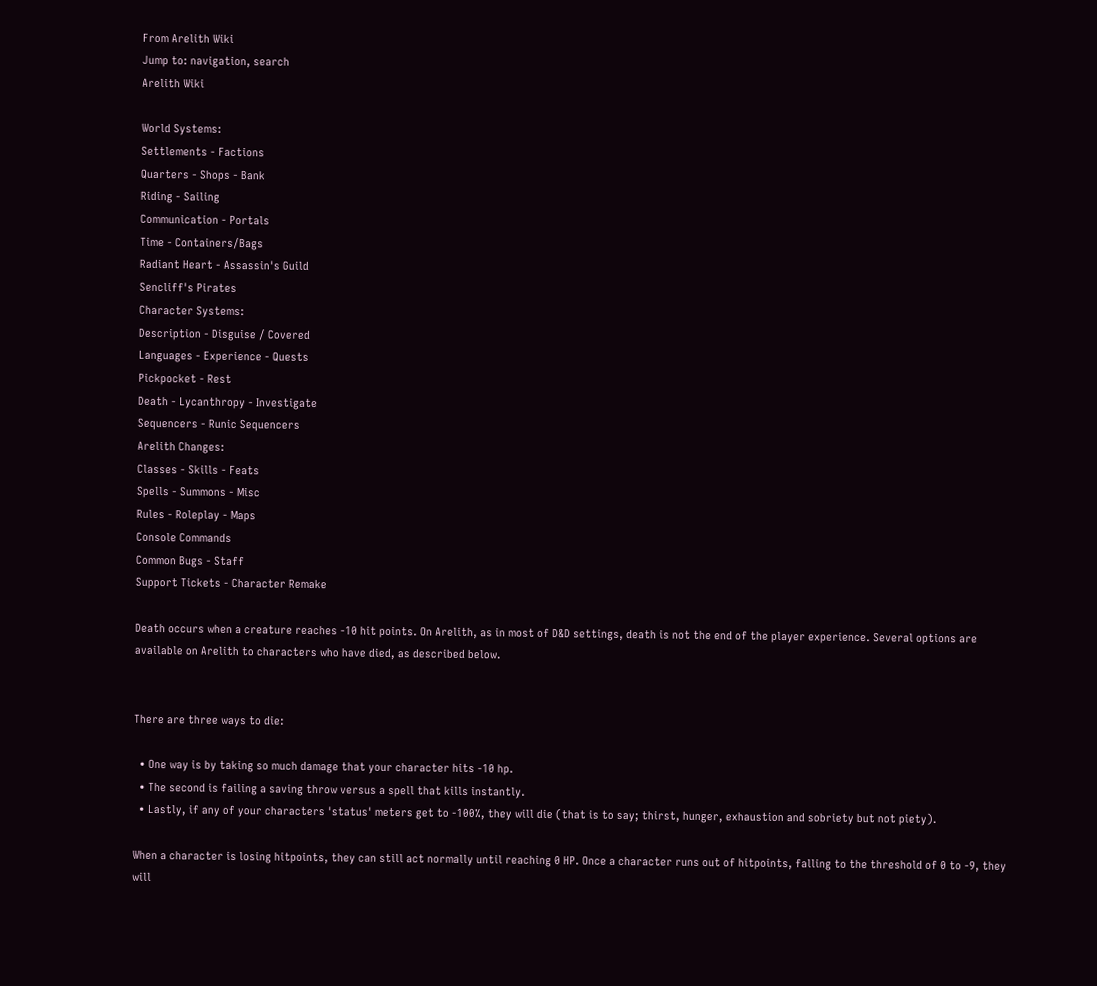From Arelith Wiki
Jump to: navigation, search
Arelith Wiki

World Systems:
Settlements - Factions
Quarters - Shops - Bank
Riding - Sailing
Communication - Portals
Time - Containers/Bags
Radiant Heart - Assassin's Guild
Sencliff's Pirates
Character Systems:
Description - Disguise / Covered
Languages - Experience - Quests
Pickpocket - Rest
Death - Lycanthropy - Investigate
Sequencers - Runic Sequencers
Arelith Changes:
Classes - Skills - Feats
Spells - Summons - Misc
Rules - Roleplay - Maps
Console Commands
Common Bugs - Staff
Support Tickets - Character Remake

Death occurs when a creature reaches -10 hit points. On Arelith, as in most of D&D settings, death is not the end of the player experience. Several options are available on Arelith to characters who have died, as described below.


There are three ways to die:

  • One way is by taking so much damage that your character hits -10 hp.
  • The second is failing a saving throw versus a spell that kills instantly.
  • Lastly, if any of your characters 'status' meters get to -100%, they will die (that is to say; thirst, hunger, exhaustion and sobriety but not piety).

When a character is losing hitpoints, they can still act normally until reaching 0 HP. Once a character runs out of hitpoints, falling to the threshold of 0 to -9, they will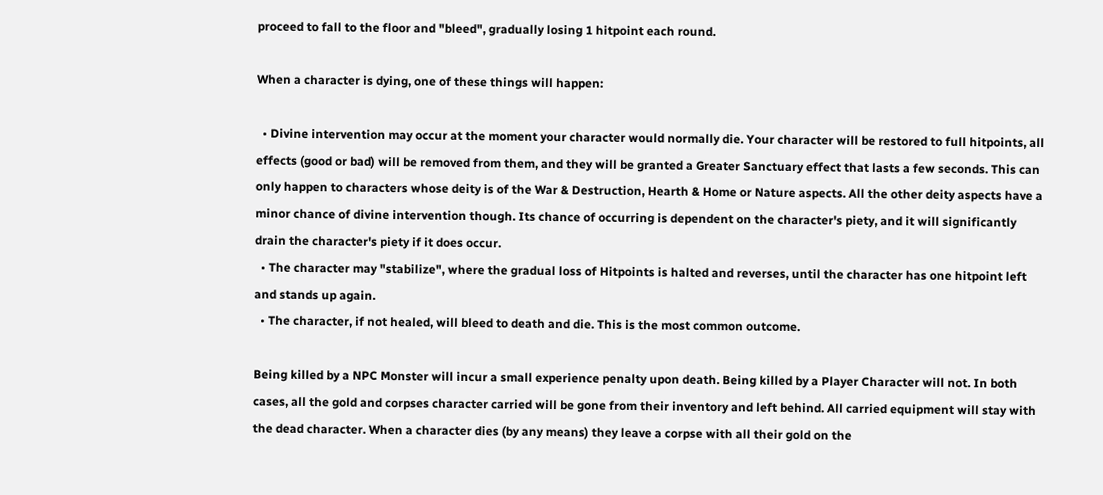proceed to fall to the floor and "bleed", gradually losing 1 hitpoint each round.

When a character is dying, one of these things will happen:

  • Divine intervention may occur at the moment your character would normally die. Your character will be restored to full hitpoints, all effects (good or bad) will be removed from them, and they will be granted a Greater Sanctuary effect that lasts a few seconds. This can only happen to characters whose deity is of the War & Destruction, Hearth & Home or Nature aspects. All the other deity aspects have a minor chance of divine intervention though. Its chance of occurring is dependent on the character's piety, and it will significantly drain the character's piety if it does occur.
  • The character may "stabilize", where the gradual loss of Hitpoints is halted and reverses, until the character has one hitpoint left and stands up again.
  • The character, if not healed, will bleed to death and die. This is the most common outcome.

Being killed by a NPC Monster will incur a small experience penalty upon death. Being killed by a Player Character will not. In both cases, all the gold and corpses character carried will be gone from their inventory and left behind. All carried equipment will stay with the dead character. When a character dies (by any means) they leave a corpse with all their gold on the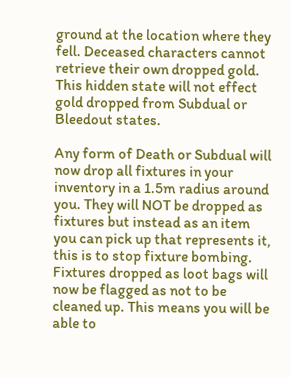ground at the location where they fell. Deceased characters cannot retrieve their own dropped gold. This hidden state will not effect gold dropped from Subdual or Bleedout states.

Any form of Death or Subdual will now drop all fixtures in your inventory in a 1.5m radius around you. They will NOT be dropped as fixtures but instead as an item you can pick up that represents it, this is to stop fixture bombing. Fixtures dropped as loot bags will now be flagged as not to be cleaned up. This means you will be able to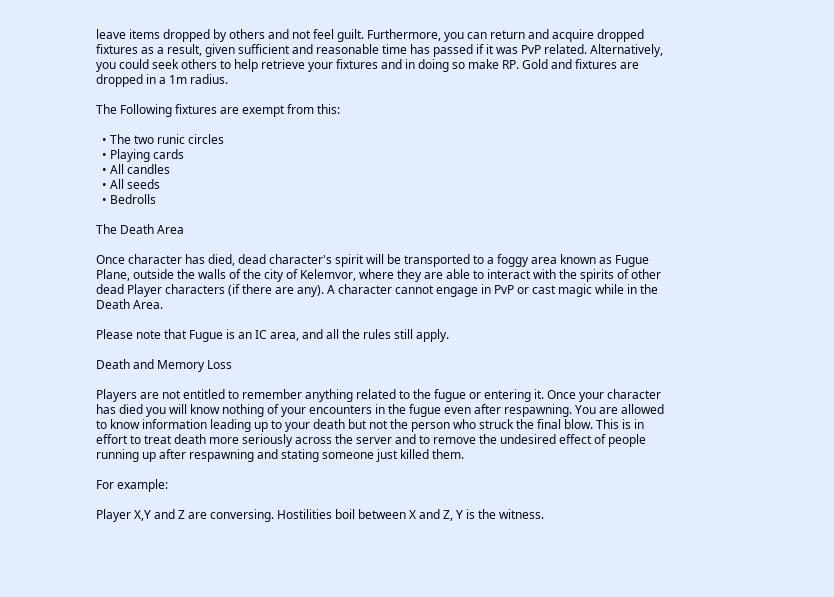leave items dropped by others and not feel guilt. Furthermore, you can return and acquire dropped fixtures as a result, given sufficient and reasonable time has passed if it was PvP related. Alternatively, you could seek others to help retrieve your fixtures and in doing so make RP. Gold and fixtures are dropped in a 1m radius.

The Following fixtures are exempt from this:

  • The two runic circles
  • Playing cards
  • All candles
  • All seeds
  • Bedrolls

The Death Area

Once character has died, dead character's spirit will be transported to a foggy area known as Fugue Plane, outside the walls of the city of Kelemvor, where they are able to interact with the spirits of other dead Player characters (if there are any). A character cannot engage in PvP or cast magic while in the Death Area.

Please note that Fugue is an IC area, and all the rules still apply.

Death and Memory Loss

Players are not entitled to remember anything related to the fugue or entering it. Once your character has died you will know nothing of your encounters in the fugue even after respawning. You are allowed to know information leading up to your death but not the person who struck the final blow. This is in effort to treat death more seriously across the server and to remove the undesired effect of people running up after respawning and stating someone just killed them.

For example:

Player X,Y and Z are conversing. Hostilities boil between X and Z, Y is the witness.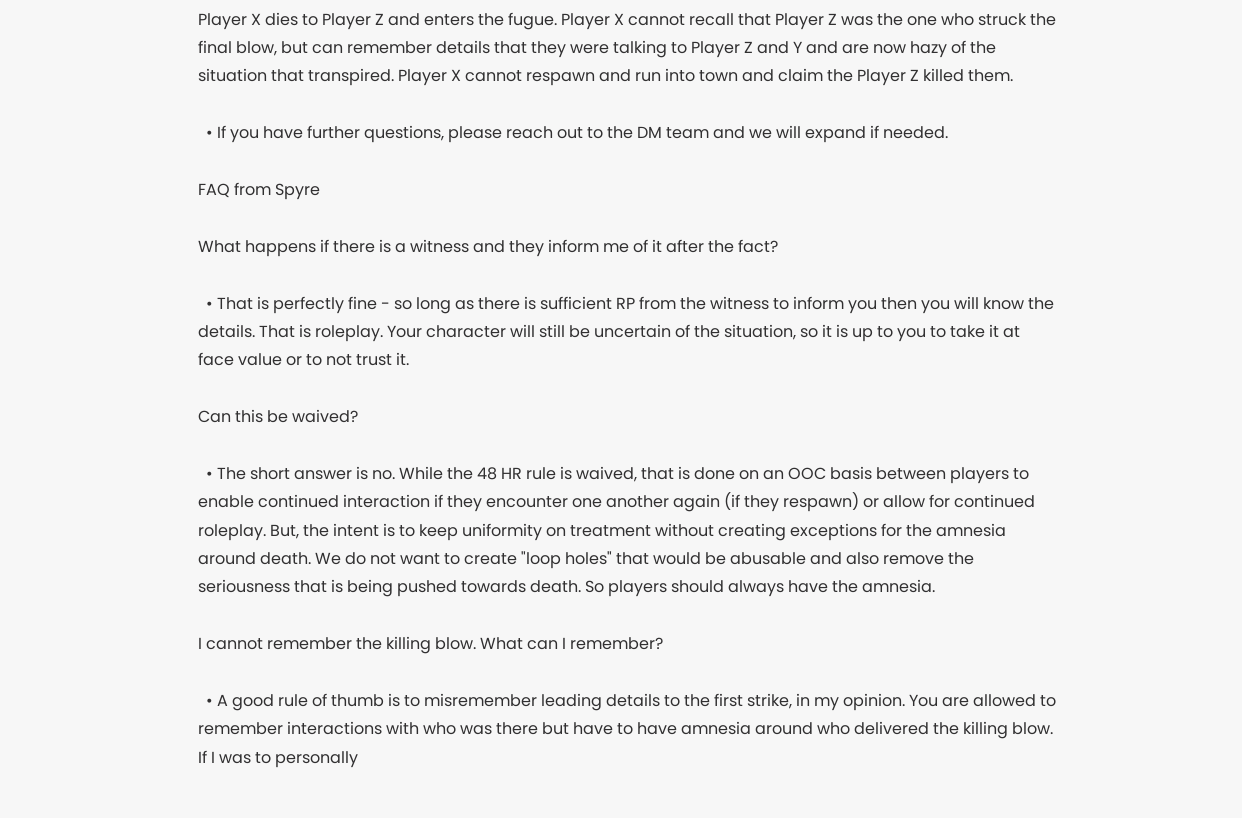Player X dies to Player Z and enters the fugue. Player X cannot recall that Player Z was the one who struck the final blow, but can remember details that they were talking to Player Z and Y and are now hazy of the situation that transpired. Player X cannot respawn and run into town and claim the Player Z killed them.

  • If you have further questions, please reach out to the DM team and we will expand if needed.

FAQ from Spyre

What happens if there is a witness and they inform me of it after the fact?

  • That is perfectly fine - so long as there is sufficient RP from the witness to inform you then you will know the details. That is roleplay. Your character will still be uncertain of the situation, so it is up to you to take it at face value or to not trust it.

Can this be waived?

  • The short answer is no. While the 48 HR rule is waived, that is done on an OOC basis between players to enable continued interaction if they encounter one another again (if they respawn) or allow for continued roleplay. But, the intent is to keep uniformity on treatment without creating exceptions for the amnesia around death. We do not want to create "loop holes" that would be abusable and also remove the seriousness that is being pushed towards death. So players should always have the amnesia.

I cannot remember the killing blow. What can I remember?

  • A good rule of thumb is to misremember leading details to the first strike, in my opinion. You are allowed to remember interactions with who was there but have to have amnesia around who delivered the killing blow. If I was to personally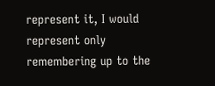represent it, I would represent only remembering up to the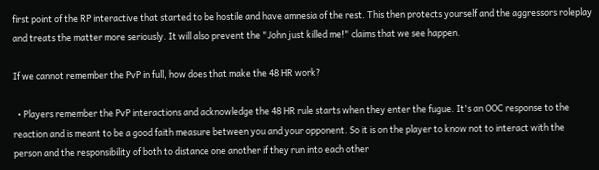first point of the RP interactive that started to be hostile and have amnesia of the rest. This then protects yourself and the aggressors roleplay and treats the matter more seriously. It will also prevent the "John just killed me!" claims that we see happen.

If we cannot remember the PvP in full, how does that make the 48 HR work?

  • Players remember the PvP interactions and acknowledge the 48 HR rule starts when they enter the fugue. It's an OOC response to the reaction and is meant to be a good faith measure between you and your opponent. So it is on the player to know not to interact with the person and the responsibility of both to distance one another if they run into each other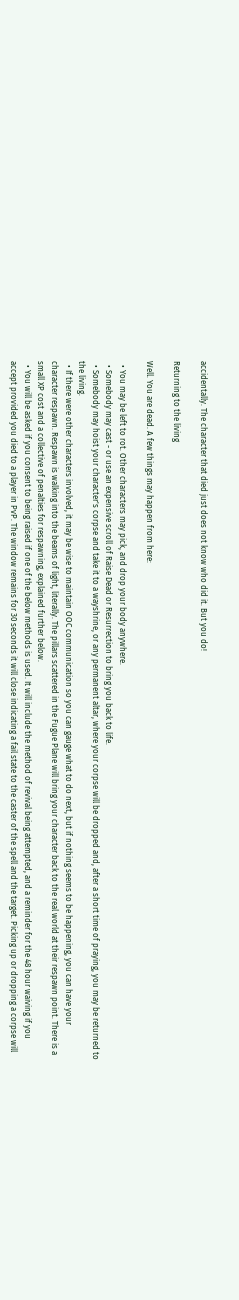accidentally. The character that died just does not know who did it. But you do!

Returning to the living

Well. You are dead. A few things may happen from here:

  • You may be left to rot. Other characters may pick, and drop your body anywhere.
  • Somebody may cast - or use an expensive scroll of Raise Dead or Resurrection to bring you back to life.
  • Somebody may hoist your character's corpse and take it to a wayshrine, or any permanent altar, where your corpse will be dropped and, after a short time of praying, you may be returned to the living.
  • If there were other characters involved, it may be wise to maintain OOC communication so you can gauge what to do next, but if nothing seems to be happening, you can have your character respawn. Respawn is walking into the beams of light, literally. The pillars scattered in the Fugue Plane will bring your character back to the real world at their respawn point. There is a small XP cost and a collective of penalties for respawning, explained further below.
  • You will be asked if you consent to being raised if one of the below methods is used. It will include the method of revival being attempted, and a reminder for the 48 hour waiving if you accept provided you died to a player in PvP. The window remains for 30 seconds it will close indicating a fail state to the caster of the spell and the target. Picking up or dropping a corpse will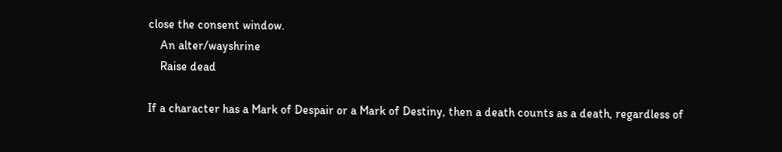close the consent window.
    An alter/wayshrine
    Raise dead

If a character has a Mark of Despair or a Mark of Destiny, then a death counts as a death, regardless of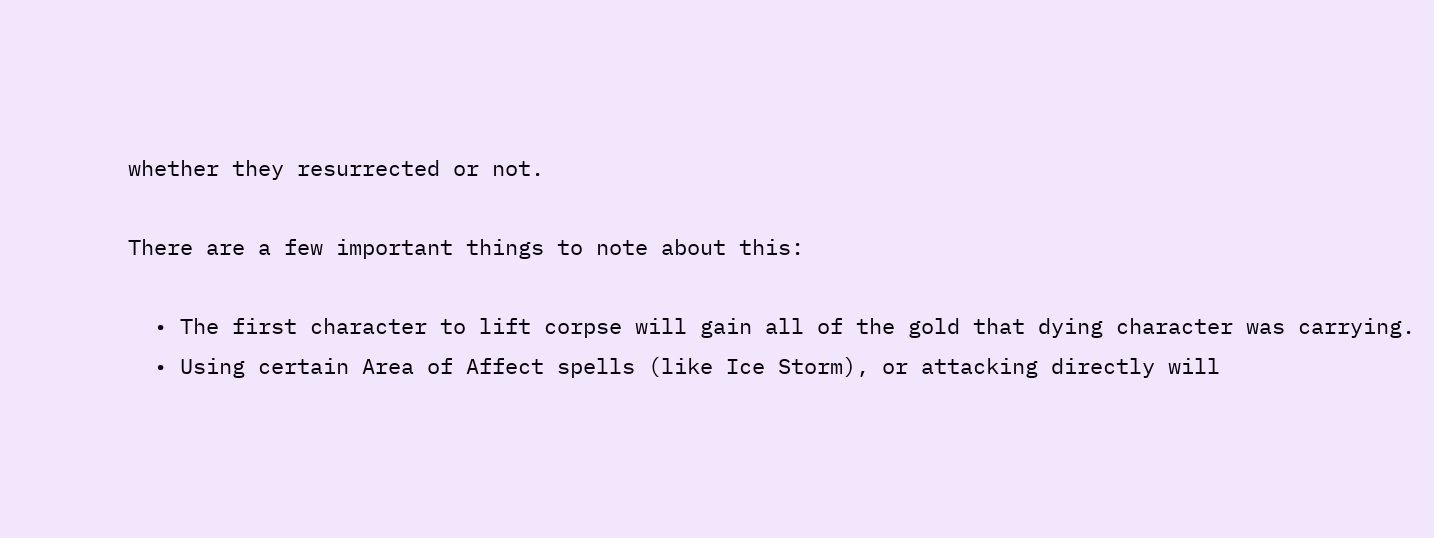whether they resurrected or not.

There are a few important things to note about this:

  • The first character to lift corpse will gain all of the gold that dying character was carrying.
  • Using certain Area of Affect spells (like Ice Storm), or attacking directly will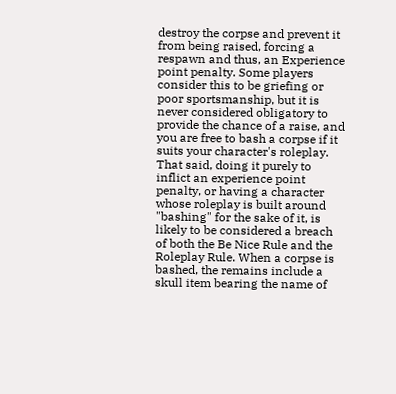destroy the corpse and prevent it from being raised, forcing a respawn and thus, an Experience point penalty. Some players consider this to be griefing or poor sportsmanship, but it is never considered obligatory to provide the chance of a raise, and you are free to bash a corpse if it suits your character's roleplay. That said, doing it purely to inflict an experience point penalty, or having a character whose roleplay is built around "bashing" for the sake of it, is likely to be considered a breach of both the Be Nice Rule and the Roleplay Rule. When a corpse is bashed, the remains include a skull item bearing the name of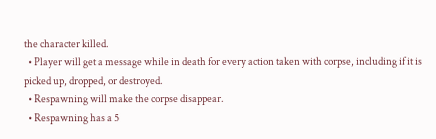the character killed.
  • Player will get a message while in death for every action taken with corpse, including if it is picked up, dropped, or destroyed.
  • Respawning will make the corpse disappear.
  • Respawning has a 5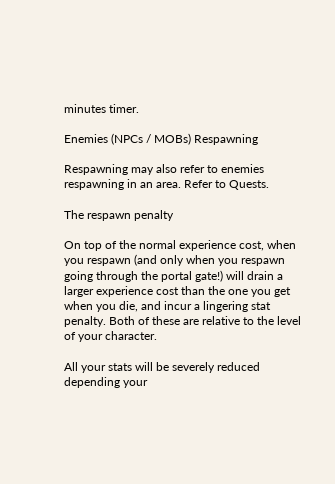minutes timer.

Enemies (NPCs / MOBs) Respawning

Respawning may also refer to enemies respawning in an area. Refer to Quests.

The respawn penalty

On top of the normal experience cost, when you respawn (and only when you respawn going through the portal gate!) will drain a larger experience cost than the one you get when you die, and incur a lingering stat penalty. Both of these are relative to the level of your character.

All your stats will be severely reduced depending your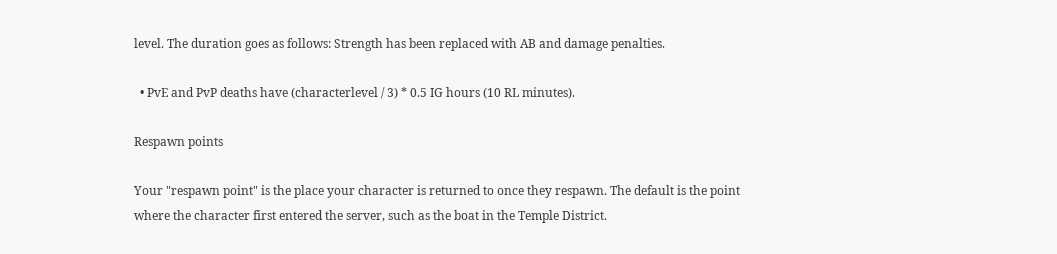level. The duration goes as follows: Strength has been replaced with AB and damage penalties.

  • PvE and PvP deaths have (characterlevel / 3) * 0.5 IG hours (10 RL minutes).

Respawn points

Your "respawn point" is the place your character is returned to once they respawn. The default is the point where the character first entered the server, such as the boat in the Temple District.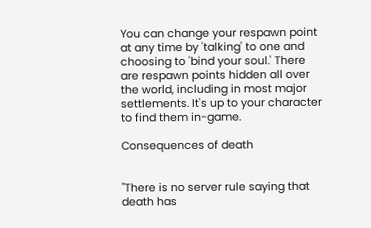You can change your respawn point at any time by 'talking' to one and choosing to 'bind your soul.' There are respawn points hidden all over the world, including in most major settlements. It's up to your character to find them in-game.

Consequences of death


"There is no server rule saying that death has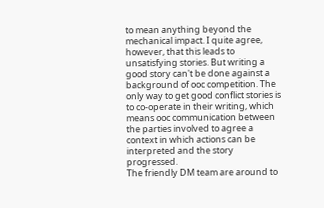to mean anything beyond the mechanical impact. I quite agree, however, that this leads to unsatisfying stories. But writing a good story can't be done against a background of ooc competition. The only way to get good conflict stories is to co-operate in their writing, which means ooc communication between the parties involved to agree a context in which actions can be interpreted and the story progressed.
The friendly DM team are around to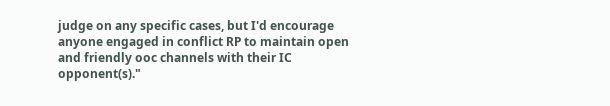judge on any specific cases, but I'd encourage anyone engaged in conflict RP to maintain open and friendly ooc channels with their IC opponent(s)."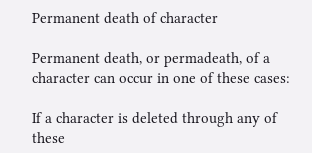Permanent death of character

Permanent death, or permadeath, of a character can occur in one of these cases:

If a character is deleted through any of these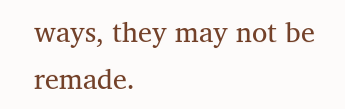ways, they may not be remade.